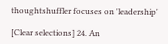thoughtshuffler focuses on 'leadership'

[Clear selections] 24. An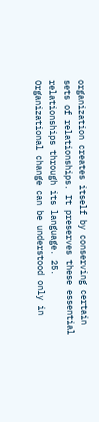organization creates itself by conserving certain sets of relationships. It preserves these essential relationships through its language. 25. Organizational change can be understood only in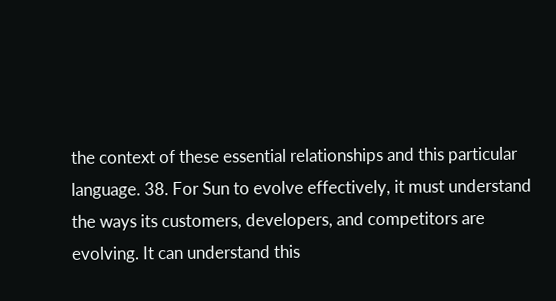the context of these essential relationships and this particular language. 38. For Sun to evolve effectively, it must understand the ways its customers, developers, and competitors are evolving. It can understand this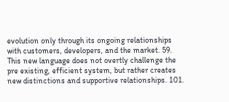evolution only through its ongoing relationships with customers, developers, and the market. 59. This new language does not overtly challenge the pre existing, efficient system, but rather creates new distinctions and supportive relationships. 101.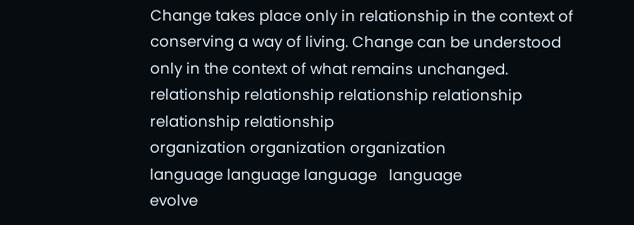Change takes place only in relationship in the context of conserving a way of living. Change can be understood only in the context of what remains unchanged.
relationship relationship relationship relationship relationship relationship
organization organization organization
language language language   language
evolve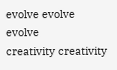evolve evolve   evolve
creativity creativity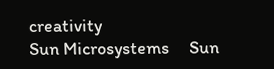creativity
Sun Microsystems     Sun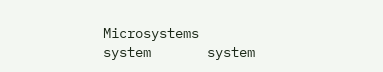Microsystems
system       system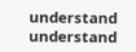understand     understand